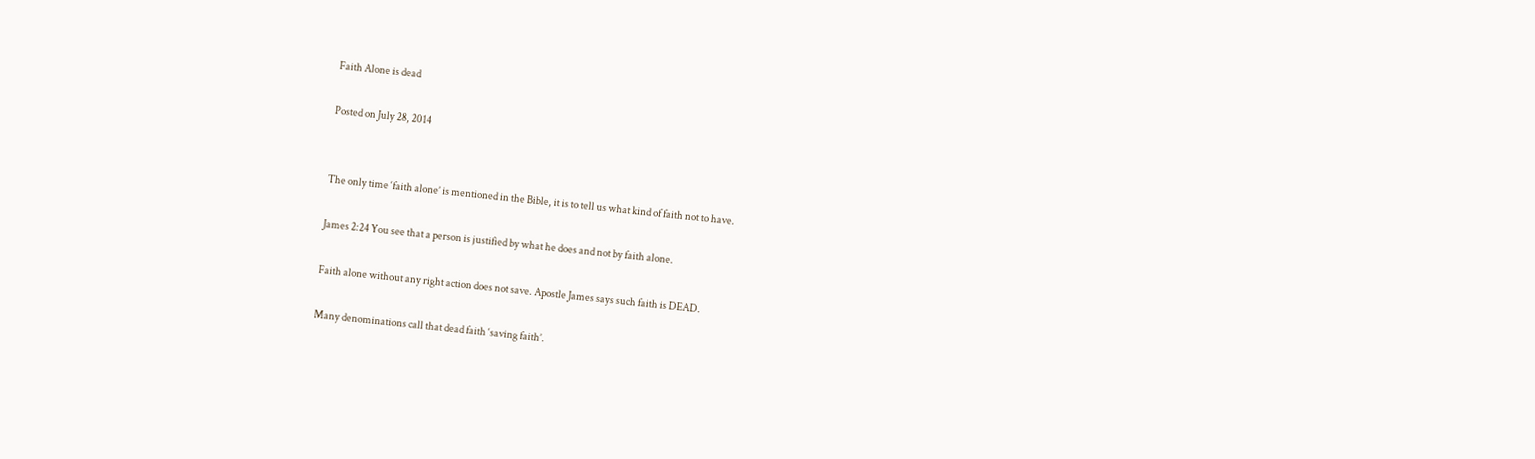Faith Alone is dead

Posted on July 28, 2014


The only time ‘faith alone’ is mentioned in the Bible, it is to tell us what kind of faith not to have.

James 2:24 You see that a person is justified by what he does and not by faith alone.

Faith alone without any right action does not save. Apostle James says such faith is DEAD.

Many denominations call that dead faith ‘saving faith’.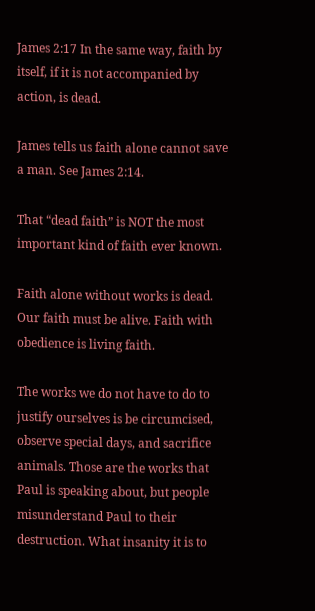James 2:17 In the same way, faith by itself, if it is not accompanied by action, is dead.

James tells us faith alone cannot save a man. See James 2:14.

That “dead faith” is NOT the most important kind of faith ever known.

Faith alone without works is dead. Our faith must be alive. Faith with obedience is living faith.

The works we do not have to do to justify ourselves is be circumcised, observe special days, and sacrifice animals. Those are the works that Paul is speaking about, but people misunderstand Paul to their destruction. What insanity it is to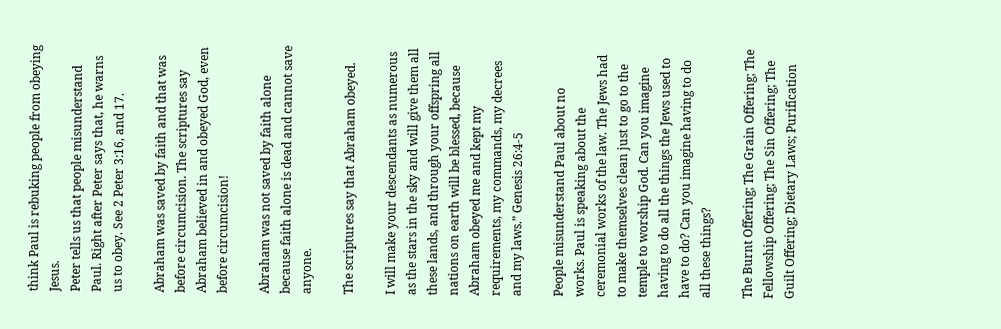think Paul is rebuking people from obeying Jesus.
Peter tells us that people misunderstand Paul. Right after Peter says that, he warns us to obey. See 2 Peter 3:16, and 17.

Abraham was saved by faith and that was before circumcision. The scriptures say Abraham believed in and obeyed God, even before circumcision!

Abraham was not saved by faith alone because faith alone is dead and cannot save anyone.

The scriptures say that Abraham obeyed.

I will make your descendants as numerous as the stars in the sky and will give them all these lands, and through your offspring all nations on earth will be blessed, because Abraham obeyed me and kept my requirements, my commands, my decrees and my laws.” Genesis 26:4-5

People misunderstand Paul about no works. Paul is speaking about the ceremonial works of the law. The Jews had to make themselves clean just to go to the temple to worship God. Can you imagine having to do all the things the Jews used to have to do? Can you imagine having to do all these things?

The Burnt Offering; The Grain Offering; The Fellowship Offering; The Sin Offering; The Guilt Offering; Dietary Laws; Purification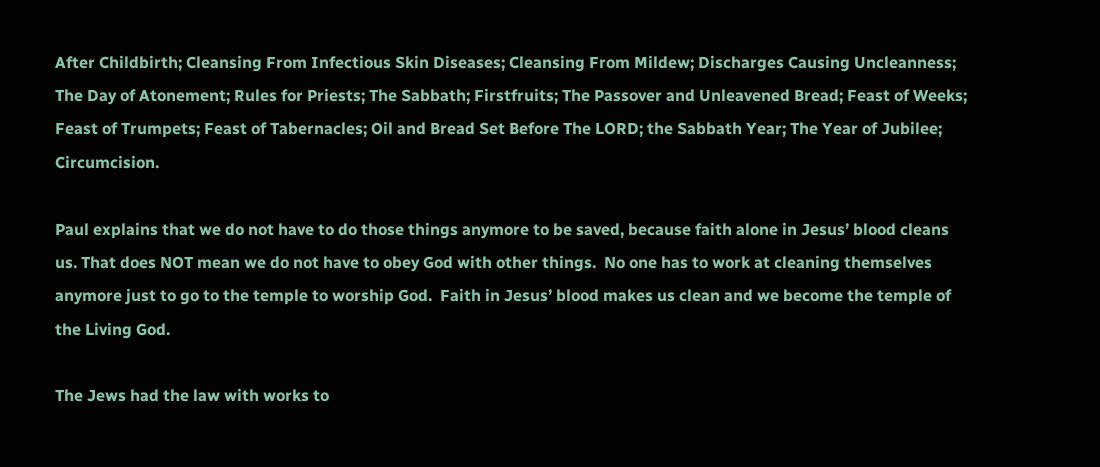After Childbirth; Cleansing From Infectious Skin Diseases; Cleansing From Mildew; Discharges Causing Uncleanness; The Day of Atonement; Rules for Priests; The Sabbath; Firstfruits; The Passover and Unleavened Bread; Feast of Weeks; Feast of Trumpets; Feast of Tabernacles; Oil and Bread Set Before The LORD; the Sabbath Year; The Year of Jubilee; Circumcision.

Paul explains that we do not have to do those things anymore to be saved, because faith alone in Jesus’ blood cleans us. That does NOT mean we do not have to obey God with other things.  No one has to work at cleaning themselves anymore just to go to the temple to worship God.  Faith in Jesus’ blood makes us clean and we become the temple of the Living God.

The Jews had the law with works to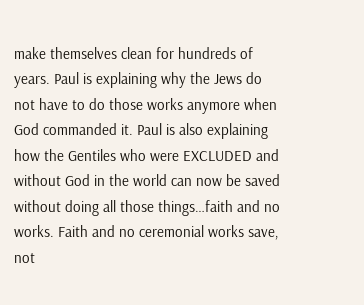make themselves clean for hundreds of years. Paul is explaining why the Jews do not have to do those works anymore when God commanded it. Paul is also explaining how the Gentiles who were EXCLUDED and without God in the world can now be saved without doing all those things…faith and no works. Faith and no ceremonial works save, not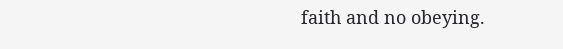faith and no obeying.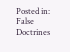Posted in: False Doctrines